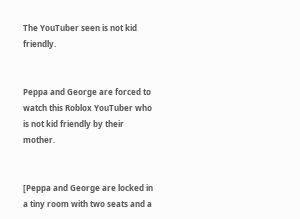The YouTuber seen is not kid friendly.


Peppa and George are forced to watch this Roblox YouTuber who is not kid friendly by their mother.


[Peppa and George are locked in a tiny room with two seats and a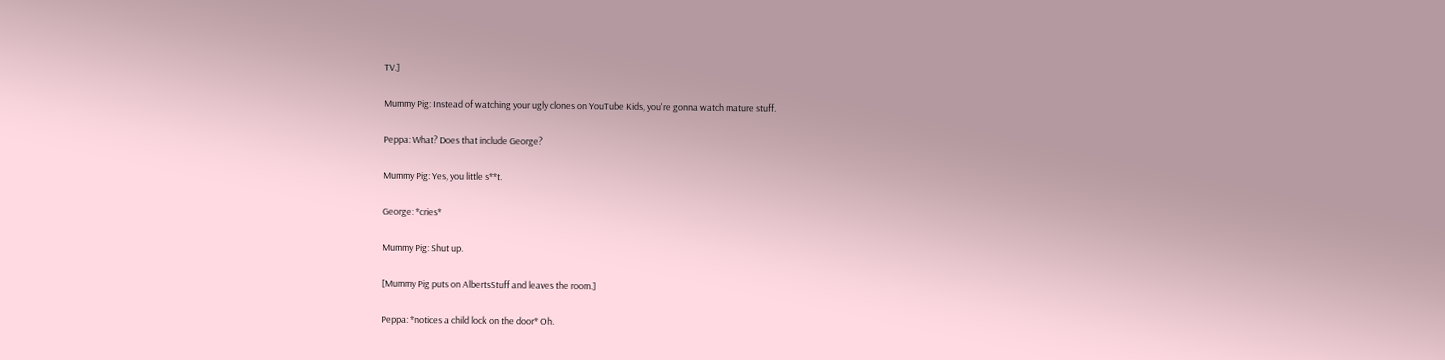TV.]

Mummy Pig: Instead of watching your ugly clones on YouTube Kids, you're gonna watch mature stuff.

Peppa: What? Does that include George?

Mummy Pig: Yes, you little s**t.

George: *cries*

Mummy Pig: Shut up.

[Mummy Pig puts on AlbertsStuff and leaves the room.]

Peppa: *notices a child lock on the door* Oh.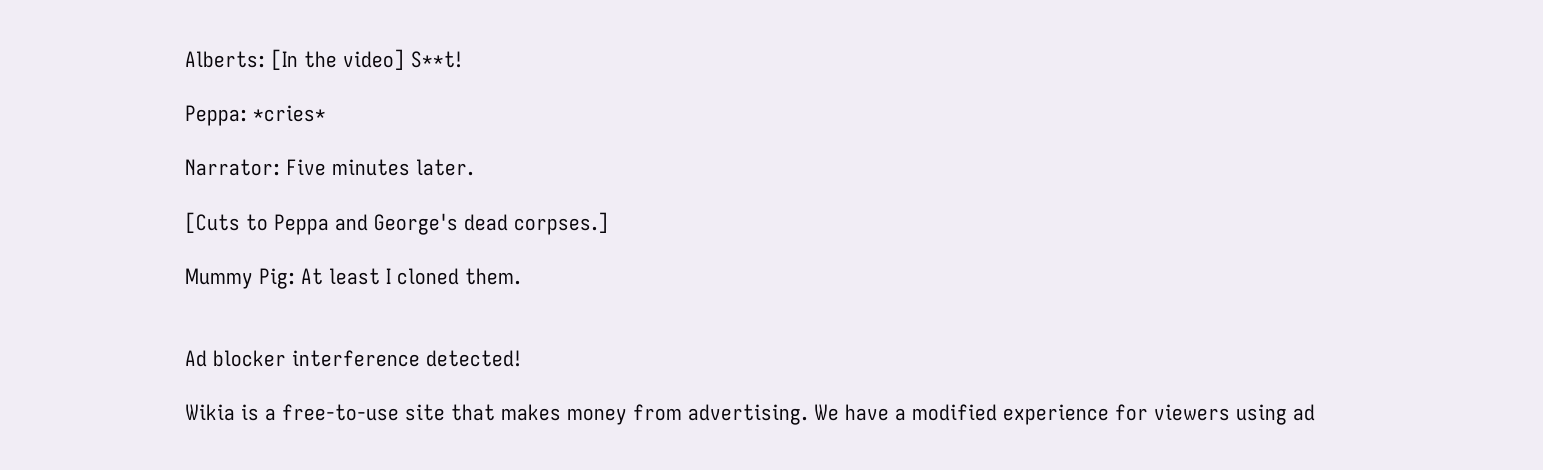Alberts: [In the video] S**t!

Peppa: *cries*

Narrator: Five minutes later.

[Cuts to Peppa and George's dead corpses.]

Mummy Pig: At least I cloned them.


Ad blocker interference detected!

Wikia is a free-to-use site that makes money from advertising. We have a modified experience for viewers using ad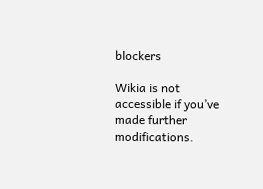blockers

Wikia is not accessible if you’ve made further modifications.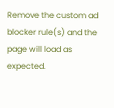Remove the custom ad blocker rule(s) and the page will load as expected.